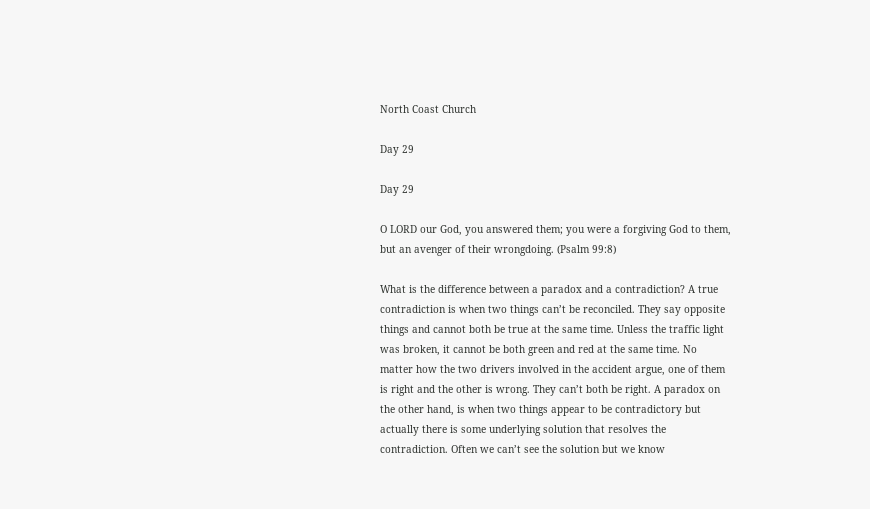North Coast Church

Day 29

Day 29

O LORD our God, you answered them; you were a forgiving God to them, but an avenger of their wrongdoing. (Psalm 99:8)

What is the difference between a paradox and a contradiction? A true contradiction is when two things can’t be reconciled. They say opposite things and cannot both be true at the same time. Unless the traffic light was broken, it cannot be both green and red at the same time. No matter how the two drivers involved in the accident argue, one of them is right and the other is wrong. They can’t both be right. A paradox on the other hand, is when two things appear to be contradictory but actually there is some underlying solution that resolves the contradiction. Often we can’t see the solution but we know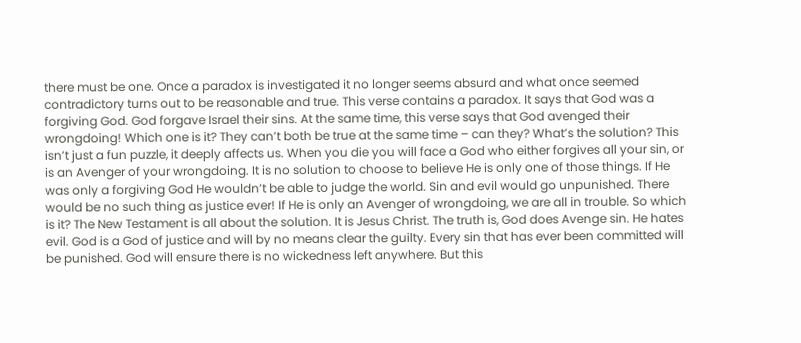there must be one. Once a paradox is investigated it no longer seems absurd and what once seemed contradictory turns out to be reasonable and true. This verse contains a paradox. It says that God was a forgiving God. God forgave Israel their sins. At the same time, this verse says that God avenged their wrongdoing! Which one is it? They can’t both be true at the same time – can they? What’s the solution? This isn’t just a fun puzzle, it deeply affects us. When you die you will face a God who either forgives all your sin, or is an Avenger of your wrongdoing. It is no solution to choose to believe He is only one of those things. If He was only a forgiving God He wouldn’t be able to judge the world. Sin and evil would go unpunished. There would be no such thing as justice ever! If He is only an Avenger of wrongdoing, we are all in trouble. So which is it? The New Testament is all about the solution. It is Jesus Christ. The truth is, God does Avenge sin. He hates evil. God is a God of justice and will by no means clear the guilty. Every sin that has ever been committed will be punished. God will ensure there is no wickedness left anywhere. But this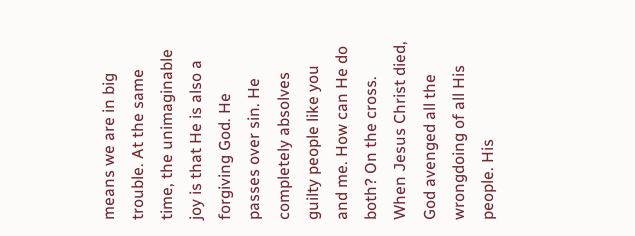means we are in big trouble. At the same time, the unimaginable joy is that He is also a forgiving God. He passes over sin. He completely absolves guilty people like you and me. How can He do both? On the cross. When Jesus Christ died, God avenged all the wrongdoing of all His people. His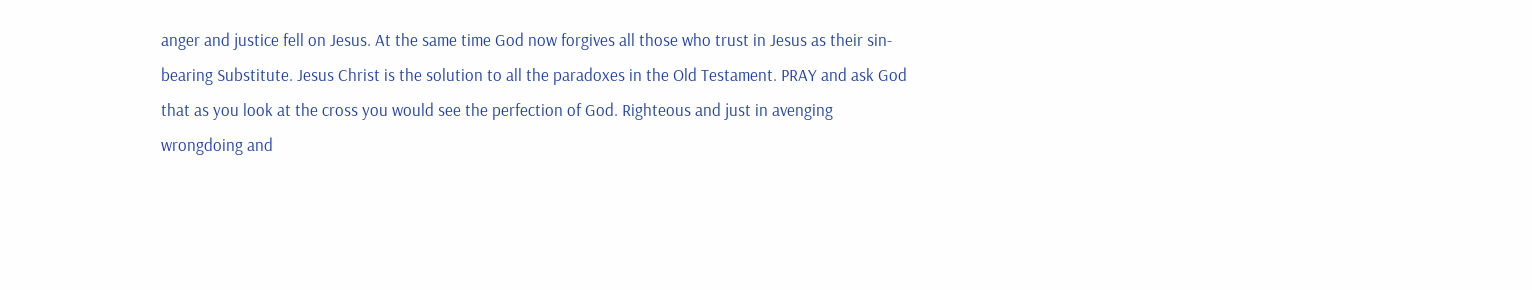anger and justice fell on Jesus. At the same time God now forgives all those who trust in Jesus as their sin-bearing Substitute. Jesus Christ is the solution to all the paradoxes in the Old Testament. PRAY and ask God that as you look at the cross you would see the perfection of God. Righteous and just in avenging wrongdoing and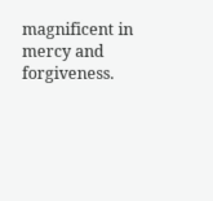magnificent in mercy and forgiveness.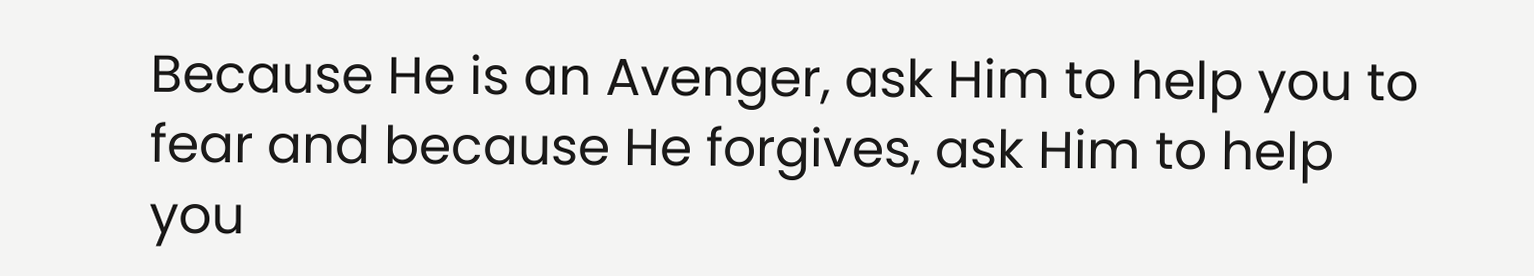Because He is an Avenger, ask Him to help you to fear and because He forgives, ask Him to help you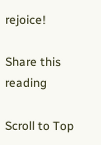rejoice!

Share this reading

Scroll to Top